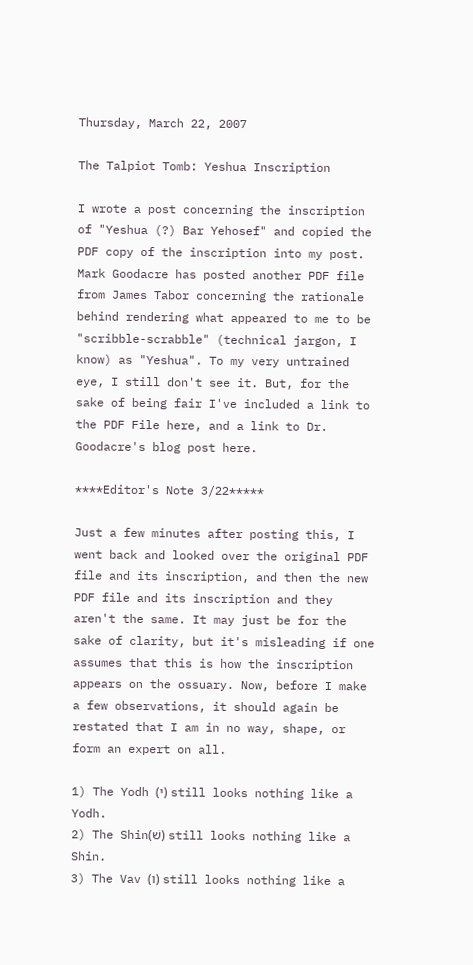Thursday, March 22, 2007

The Talpiot Tomb: Yeshua Inscription

I wrote a post concerning the inscription of "Yeshua (?) Bar Yehosef" and copied the PDF copy of the inscription into my post. Mark Goodacre has posted another PDF file from James Tabor concerning the rationale behind rendering what appeared to me to be "scribble-scrabble" (technical jargon, I know) as "Yeshua". To my very untrained eye, I still don't see it. But, for the sake of being fair I've included a link to the PDF File here, and a link to Dr. Goodacre's blog post here.

****Editor's Note 3/22*****

Just a few minutes after posting this, I went back and looked over the original PDF file and its inscription, and then the new PDF file and its inscription and they aren't the same. It may just be for the sake of clarity, but it's misleading if one assumes that this is how the inscription appears on the ossuary. Now, before I make a few observations, it should again be restated that I am in no way, shape, or form an expert on all.

1) The Yodh (י) still looks nothing like a Yodh.
2) The Shin(שׁ) still looks nothing like a Shin.
3) The Vav (ו) still looks nothing like a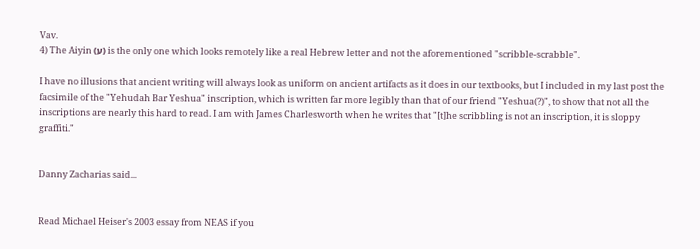Vav.
4) The Aiyin (ע) is the only one which looks remotely like a real Hebrew letter and not the aforementioned "scribble-scrabble".

I have no illusions that ancient writing will always look as uniform on ancient artifacts as it does in our textbooks, but I included in my last post the facsimile of the "Yehudah Bar Yeshua" inscription, which is written far more legibly than that of our friend "Yeshua(?)", to show that not all the inscriptions are nearly this hard to read. I am with James Charlesworth when he writes that "[t]he scribbling is not an inscription, it is sloppy graffiti."


Danny Zacharias said...


Read Michael Heiser's 2003 essay from NEAS if you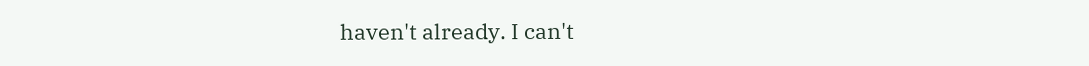haven't already. I can't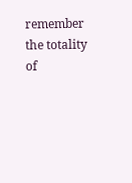remember the totality of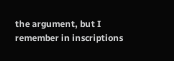the argument, but I remember in inscriptions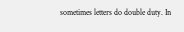sometimes letters do double duty. In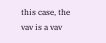this case, the vav is a vav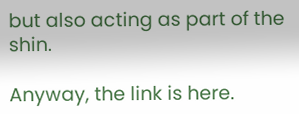but also acting as part of the shin.

Anyway, the link is here.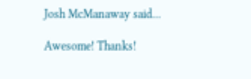Josh McManaway said...

Awesome! Thanks!